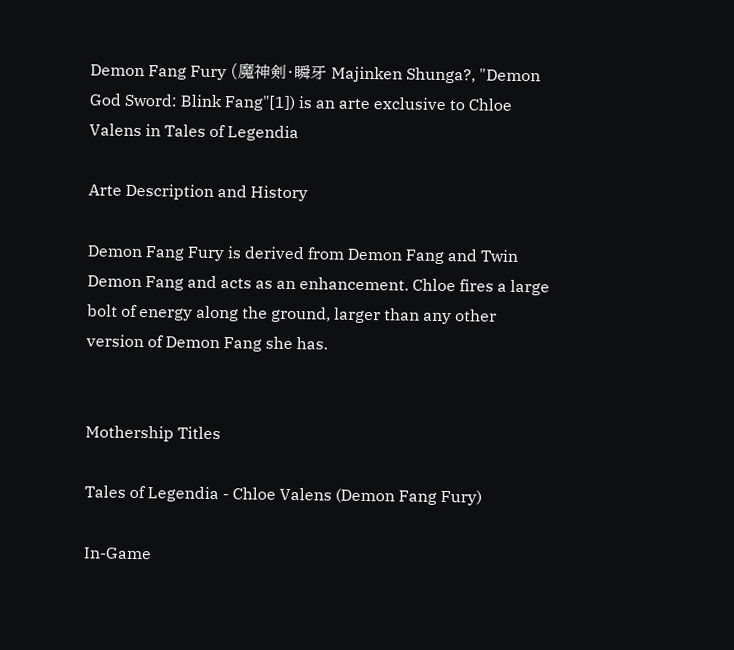Demon Fang Fury (魔神剣・瞬牙 Majinken Shunga?, "Demon God Sword: Blink Fang"[1]) is an arte exclusive to Chloe Valens in Tales of Legendia

Arte Description and History

Demon Fang Fury is derived from Demon Fang and Twin Demon Fang and acts as an enhancement. Chloe fires a large bolt of energy along the ground, larger than any other version of Demon Fang she has.


Mothership Titles

Tales of Legendia - Chloe Valens (Demon Fang Fury)

In-Game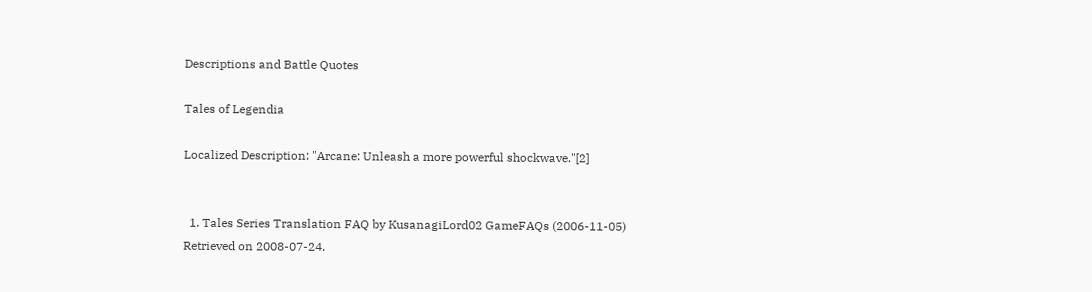Descriptions and Battle Quotes

Tales of Legendia

Localized Description: "Arcane: Unleash a more powerful shockwave."[2]


  1. Tales Series Translation FAQ by KusanagiLord02 GameFAQs (2006-11-05) Retrieved on 2008-07-24.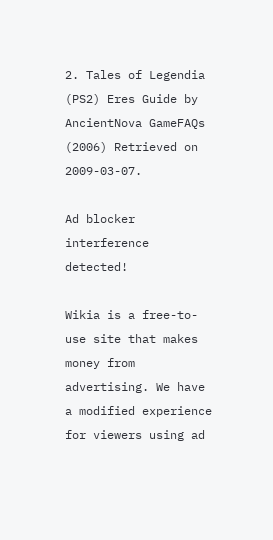2. Tales of Legendia (PS2) Eres Guide by AncientNova GameFAQs (2006) Retrieved on 2009-03-07.

Ad blocker interference detected!

Wikia is a free-to-use site that makes money from advertising. We have a modified experience for viewers using ad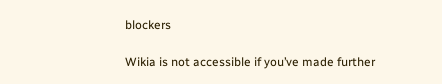blockers

Wikia is not accessible if you’ve made further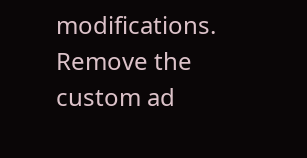modifications. Remove the custom ad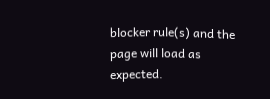blocker rule(s) and the page will load as expected.